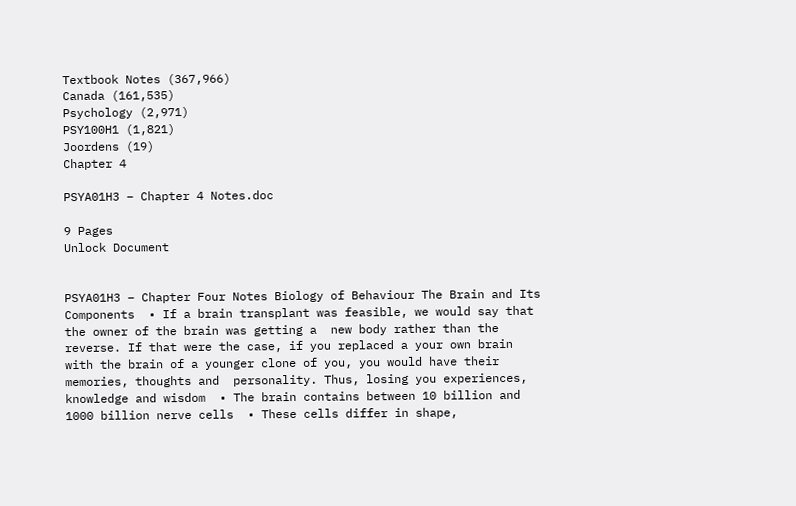Textbook Notes (367,966)
Canada (161,535)
Psychology (2,971)
PSY100H1 (1,821)
Joordens (19)
Chapter 4

PSYA01H3 – Chapter 4 Notes.doc

9 Pages
Unlock Document


PSYA01H3 – Chapter Four Notes Biology of Behaviour The Brain and Its Components  • If a brain transplant was feasible, we would say that the owner of the brain was getting a  new body rather than the reverse. If that were the case, if you replaced a your own brain  with the brain of a younger clone of you, you would have their memories, thoughts and  personality. Thus, losing you experiences, knowledge and wisdom  • The brain contains between 10 billion and 1000 billion nerve cells  • These cells differ in shape,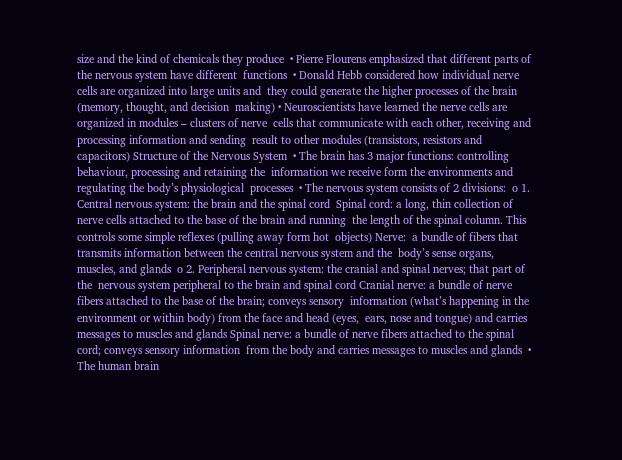size and the kind of chemicals they produce  • Pierre Flourens emphasized that different parts of the nervous system have different  functions  • Donald Hebb considered how individual nerve cells are organized into large units and  they could generate the higher processes of the brain (memory, thought, and decision  making) • Neuroscientists have learned the nerve cells are organized in modules – clusters of nerve  cells that communicate with each other, receiving and processing information and sending  result to other modules (transistors, resistors and capacitors) Structure of the Nervous System  • The brain has 3 major functions: controlling behaviour, processing and retaining the  information we receive form the environments and regulating the body’s physiological  processes  • The nervous system consists of 2 divisions:  o 1. Central nervous system: the brain and the spinal cord  Spinal cord: a long, thin collection of nerve cells attached to the base of the brain and running  the length of the spinal column. This controls some simple reflexes (pulling away form hot  objects) Nerve:  a bundle of fibers that transmits information between the central nervous system and the  body’s sense organs, muscles, and glands  o 2. Peripheral nervous system: the cranial and spinal nerves; that part of the  nervous system peripheral to the brain and spinal cord Cranial nerve: a bundle of nerve fibers attached to the base of the brain; conveys sensory  information (what’s happening in the environment or within body) from the face and head (eyes,  ears, nose and tongue) and carries messages to muscles and glands Spinal nerve: a bundle of nerve fibers attached to the spinal cord; conveys sensory information  from the body and carries messages to muscles and glands  • The human brain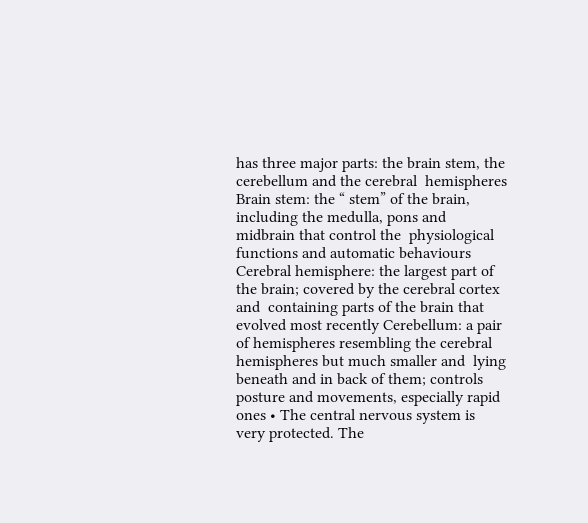has three major parts: the brain stem, the cerebellum and the cerebral  hemispheres Brain stem: the “ stem” of the brain, including the medulla, pons and midbrain that control the  physiological functions and automatic behaviours  Cerebral hemisphere: the largest part of the brain; covered by the cerebral cortex and  containing parts of the brain that evolved most recently Cerebellum: a pair of hemispheres resembling the cerebral hemispheres but much smaller and  lying beneath and in back of them; controls posture and movements, especially rapid ones • The central nervous system is very protected. The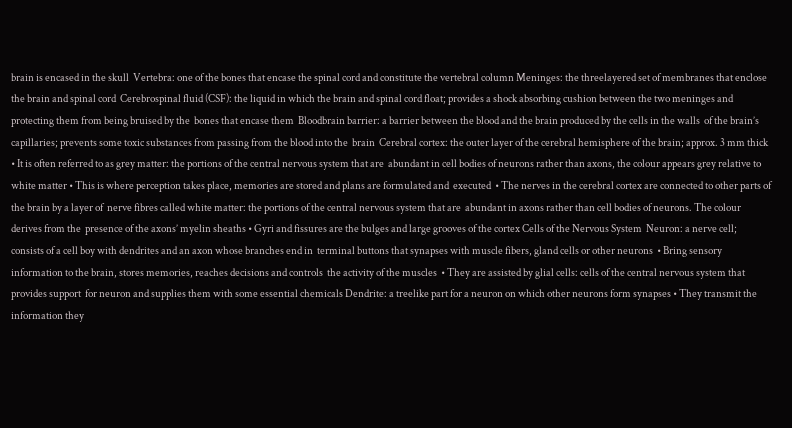brain is encased in the skull  Vertebra: one of the bones that encase the spinal cord and constitute the vertebral column Meninges: the threelayered set of membranes that enclose the brain and spinal cord  Cerebrospinal fluid (CSF): the liquid in which the brain and spinal cord float; provides a shock absorbing cushion between the two meninges and protecting them from being bruised by the  bones that encase them  Bloodbrain barrier: a barrier between the blood and the brain produced by the cells in the walls  of the brain’s capillaries; prevents some toxic substances from passing from the blood into the  brain  Cerebral cortex: the outer layer of the cerebral hemisphere of the brain; approx. 3 mm thick • It is often referred to as grey matter: the portions of the central nervous system that are  abundant in cell bodies of neurons rather than axons, the colour appears grey relative to  white matter • This is where perception takes place, memories are stored and plans are formulated and  executed  • The nerves in the cerebral cortex are connected to other parts of the brain by a layer of  nerve fibres called white matter: the portions of the central nervous system that are  abundant in axons rather than cell bodies of neurons. The colour derives from the  presence of the axons’ myelin sheaths • Gyri and fissures are the bulges and large grooves of the cortex Cells of the Nervous System  Neuron: a nerve cell; consists of a cell boy with dendrites and an axon whose branches end in  terminal buttons that synapses with muscle fibers, gland cells or other neurons  • Bring sensory information to the brain, stores memories, reaches decisions and controls  the activity of the muscles  • They are assisted by glial cells: cells of the central nervous system that provides support  for neuron and supplies them with some essential chemicals Dendrite: a treelike part for a neuron on which other neurons form synapses • They transmit the information they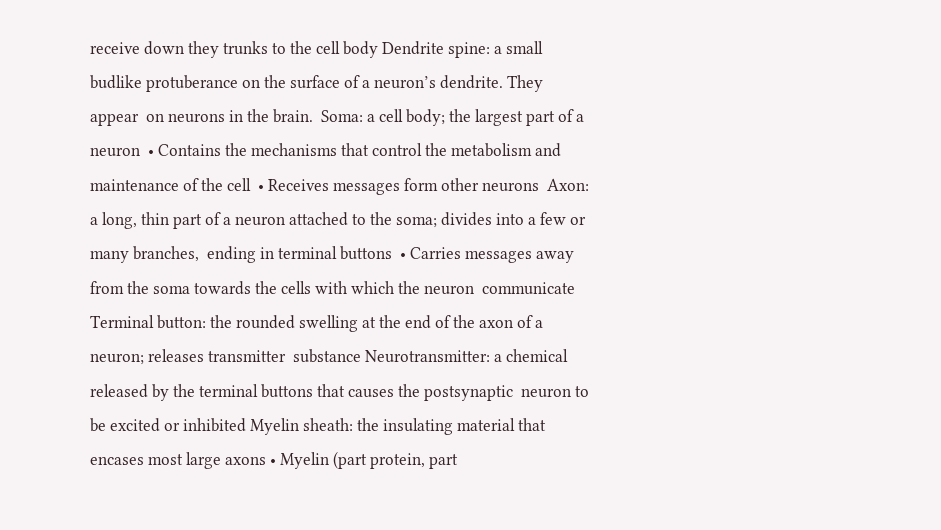receive down they trunks to the cell body Dendrite spine: a small budlike protuberance on the surface of a neuron’s dendrite. They appear  on neurons in the brain.  Soma: a cell body; the largest part of a neuron  • Contains the mechanisms that control the metabolism and maintenance of the cell  • Receives messages form other neurons  Axon: a long, thin part of a neuron attached to the soma; divides into a few or many branches,  ending in terminal buttons  • Carries messages away from the soma towards the cells with which the neuron  communicate  Terminal button: the rounded swelling at the end of the axon of a neuron; releases transmitter  substance Neurotransmitter: a chemical released by the terminal buttons that causes the postsynaptic  neuron to be excited or inhibited Myelin sheath: the insulating material that encases most large axons • Myelin (part protein, part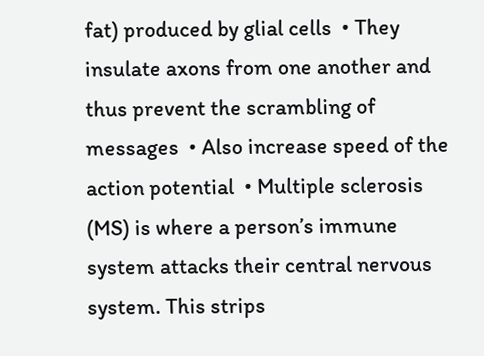fat) produced by glial cells  • They insulate axons from one another and thus prevent the scrambling of messages  • Also increase speed of the action potential  • Multiple sclerosis (MS) is where a person’s immune system attacks their central nervous  system. This strips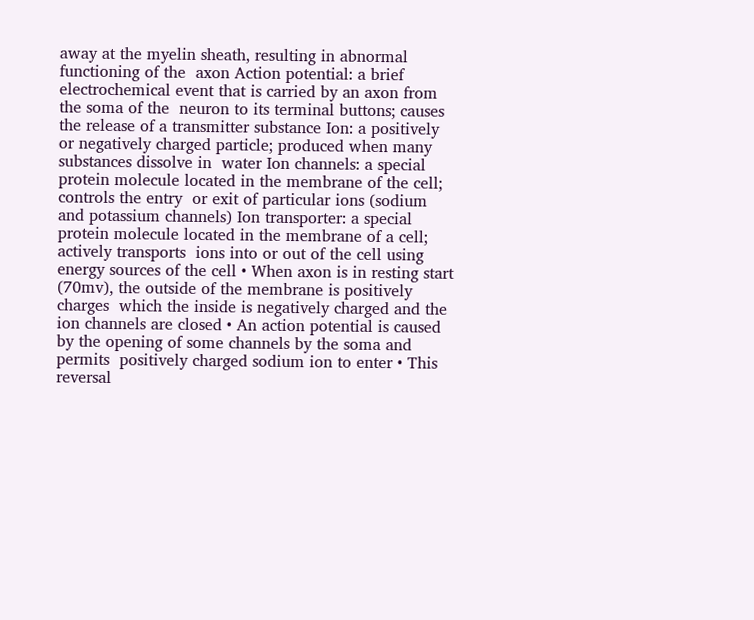away at the myelin sheath, resulting in abnormal functioning of the  axon Action potential: a brief electrochemical event that is carried by an axon from the soma of the  neuron to its terminal buttons; causes the release of a transmitter substance Ion: a positively or negatively charged particle; produced when many substances dissolve in  water Ion channels: a special protein molecule located in the membrane of the cell; controls the entry  or exit of particular ions (sodium and potassium channels) Ion transporter: a special protein molecule located in the membrane of a cell; actively transports  ions into or out of the cell using energy sources of the cell • When axon is in resting start (70mv), the outside of the membrane is positively charges  which the inside is negatively charged and the ion channels are closed • An action potential is caused by the opening of some channels by the soma and permits  positively charged sodium ion to enter • This reversal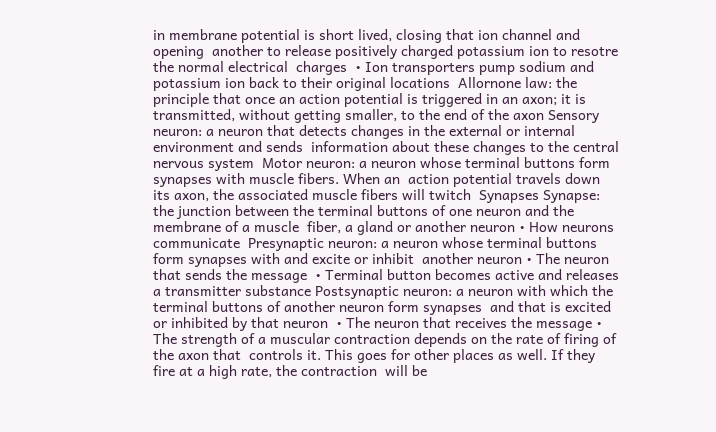in membrane potential is short lived, closing that ion channel and opening  another to release positively charged potassium ion to resotre the normal electrical  charges  • Ion transporters pump sodium and potassium ion back to their original locations  Allornone law: the principle that once an action potential is triggered in an axon; it is  transmitted, without getting smaller, to the end of the axon Sensory neuron: a neuron that detects changes in the external or internal environment and sends  information about these changes to the central nervous system  Motor neuron: a neuron whose terminal buttons form synapses with muscle fibers. When an  action potential travels down its axon, the associated muscle fibers will twitch  Synapses Synapse: the junction between the terminal buttons of one neuron and the membrane of a muscle  fiber, a gland or another neuron • How neurons communicate  Presynaptic neuron: a neuron whose terminal buttons form synapses with and excite or inhibit  another neuron • The neuron that sends the message  • Terminal button becomes active and releases a transmitter substance Postsynaptic neuron: a neuron with which the terminal buttons of another neuron form synapses  and that is excited or inhibited by that neuron  • The neuron that receives the message • The strength of a muscular contraction depends on the rate of firing of the axon that  controls it. This goes for other places as well. If they fire at a high rate, the contraction  will be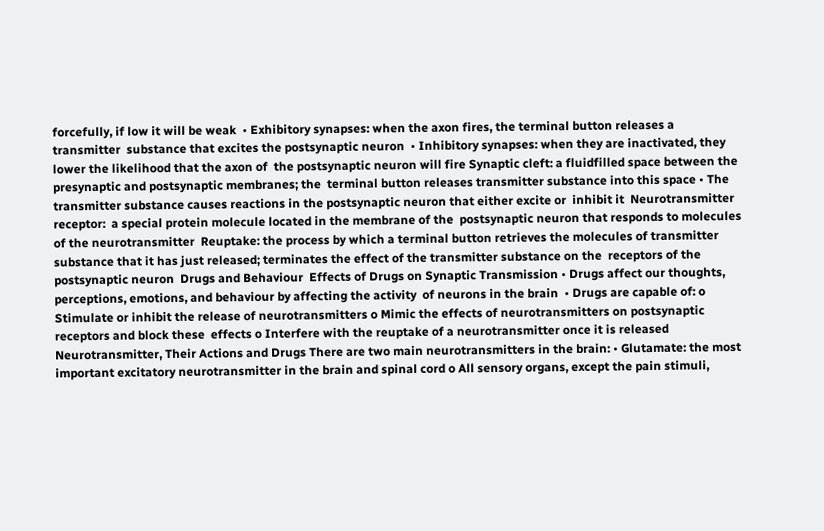forcefully, if low it will be weak  • Exhibitory synapses: when the axon fires, the terminal button releases a transmitter  substance that excites the postsynaptic neuron  • Inhibitory synapses: when they are inactivated, they lower the likelihood that the axon of  the postsynaptic neuron will fire Synaptic cleft: a fluidfilled space between the presynaptic and postsynaptic membranes; the  terminal button releases transmitter substance into this space • The transmitter substance causes reactions in the postsynaptic neuron that either excite or  inhibit it  Neurotransmitter receptor:  a special protein molecule located in the membrane of the  postsynaptic neuron that responds to molecules of the neurotransmitter  Reuptake: the process by which a terminal button retrieves the molecules of transmitter  substance that it has just released; terminates the effect of the transmitter substance on the  receptors of the postsynaptic neuron  Drugs and Behaviour  Effects of Drugs on Synaptic Transmission • Drugs affect our thoughts, perceptions, emotions, and behaviour by affecting the activity  of neurons in the brain  • Drugs are capable of: o  Stimulate or inhibit the release of neurotransmitters o Mimic the effects of neurotransmitters on postsynaptic receptors and block these  effects o Interfere with the reuptake of a neurotransmitter once it is released  Neurotransmitter, Their Actions and Drugs There are two main neurotransmitters in the brain: • Glutamate: the most important excitatory neurotransmitter in the brain and spinal cord o All sensory organs, except the pain stimuli,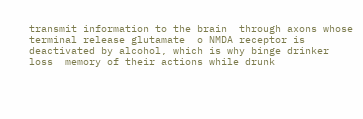transmit information to the brain  through axons whose terminal release glutamate  o NMDA receptor is deactivated by alcohol, which is why binge drinker loss  memory of their actions while drunk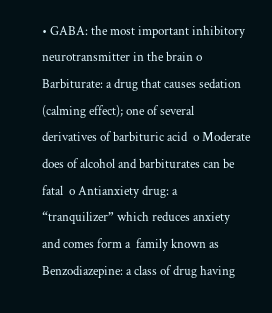• GABA: the most important inhibitory neurotransmitter in the brain o Barbiturate: a drug that causes sedation (calming effect); one of several  derivatives of barbituric acid  o Moderate does of alcohol and barbiturates can be fatal  o Antianxiety drug: a “tranquilizer” which reduces anxiety and comes form a  family known as Benzodiazepine: a class of drug having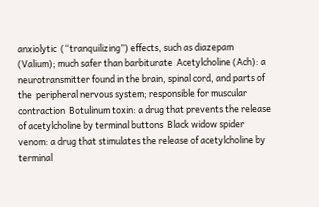anxiolytic  (“tranquilizing”) effects, such as diazepam (Valium); much safer than barbiturate  Acetylcholine (Ach): a neurotransmitter found in the brain, spinal cord, and parts of the  peripheral nervous system; responsible for muscular contraction  Botulinum toxin: a drug that prevents the release of acetylcholine by terminal buttons  Black widow spider venom: a drug that stimulates the release of acetylcholine by terminal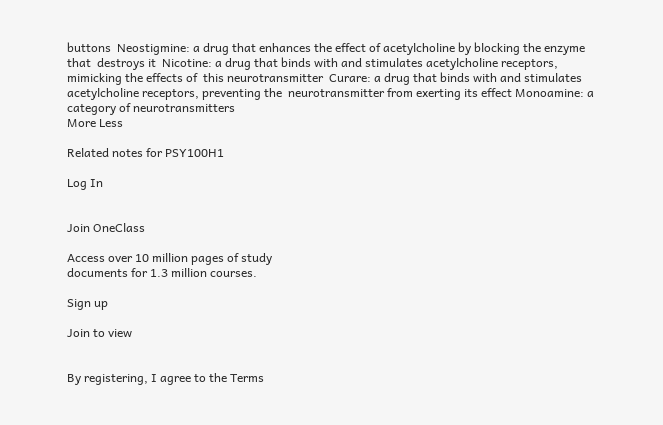buttons  Neostigmine: a drug that enhances the effect of acetylcholine by blocking the enzyme that  destroys it  Nicotine: a drug that binds with and stimulates acetylcholine receptors, mimicking the effects of  this neurotransmitter  Curare: a drug that binds with and stimulates acetylcholine receptors, preventing the  neurotransmitter from exerting its effect Monoamine: a category of neurotransmitters
More Less

Related notes for PSY100H1

Log In


Join OneClass

Access over 10 million pages of study
documents for 1.3 million courses.

Sign up

Join to view


By registering, I agree to the Terms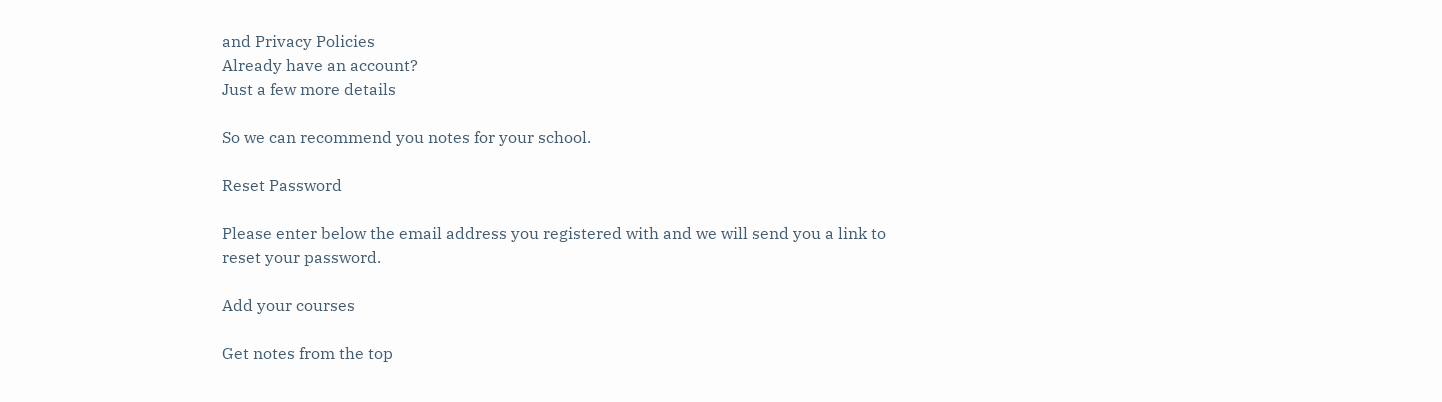and Privacy Policies
Already have an account?
Just a few more details

So we can recommend you notes for your school.

Reset Password

Please enter below the email address you registered with and we will send you a link to reset your password.

Add your courses

Get notes from the top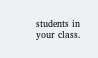students in your class.